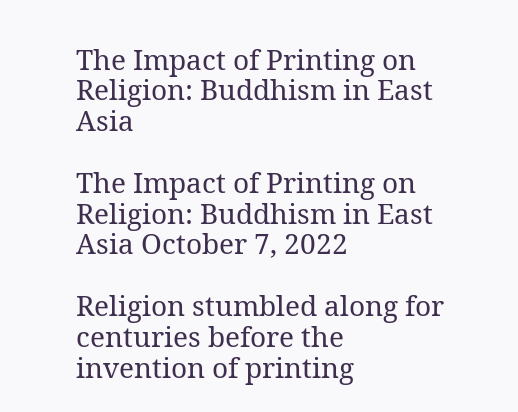The Impact of Printing on Religion: Buddhism in East Asia

The Impact of Printing on Religion: Buddhism in East Asia October 7, 2022

Religion stumbled along for centuries before the invention of printing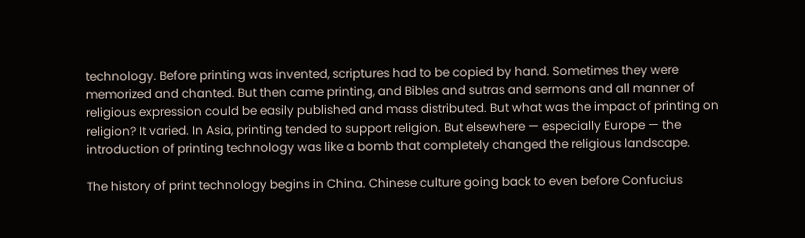technology. Before printing was invented, scriptures had to be copied by hand. Sometimes they were memorized and chanted. But then came printing, and Bibles and sutras and sermons and all manner of religious expression could be easily published and mass distributed. But what was the impact of printing on religion? It varied. In Asia, printing tended to support religion. But elsewhere — especially Europe — the introduction of printing technology was like a bomb that completely changed the religious landscape.

The history of print technology begins in China. Chinese culture going back to even before Confucius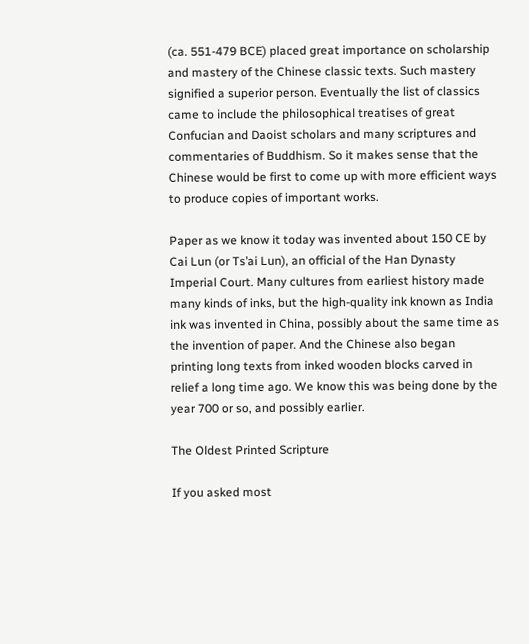(ca. 551-479 BCE) placed great importance on scholarship and mastery of the Chinese classic texts. Such mastery signified a superior person. Eventually the list of classics came to include the philosophical treatises of great Confucian and Daoist scholars and many scriptures and commentaries of Buddhism. So it makes sense that the Chinese would be first to come up with more efficient ways to produce copies of important works.

Paper as we know it today was invented about 150 CE by Cai Lun (or Ts’ai Lun), an official of the Han Dynasty Imperial Court. Many cultures from earliest history made many kinds of inks, but the high-quality ink known as India ink was invented in China, possibly about the same time as the invention of paper. And the Chinese also began printing long texts from inked wooden blocks carved in relief a long time ago. We know this was being done by the year 700 or so, and possibly earlier.

The Oldest Printed Scripture

If you asked most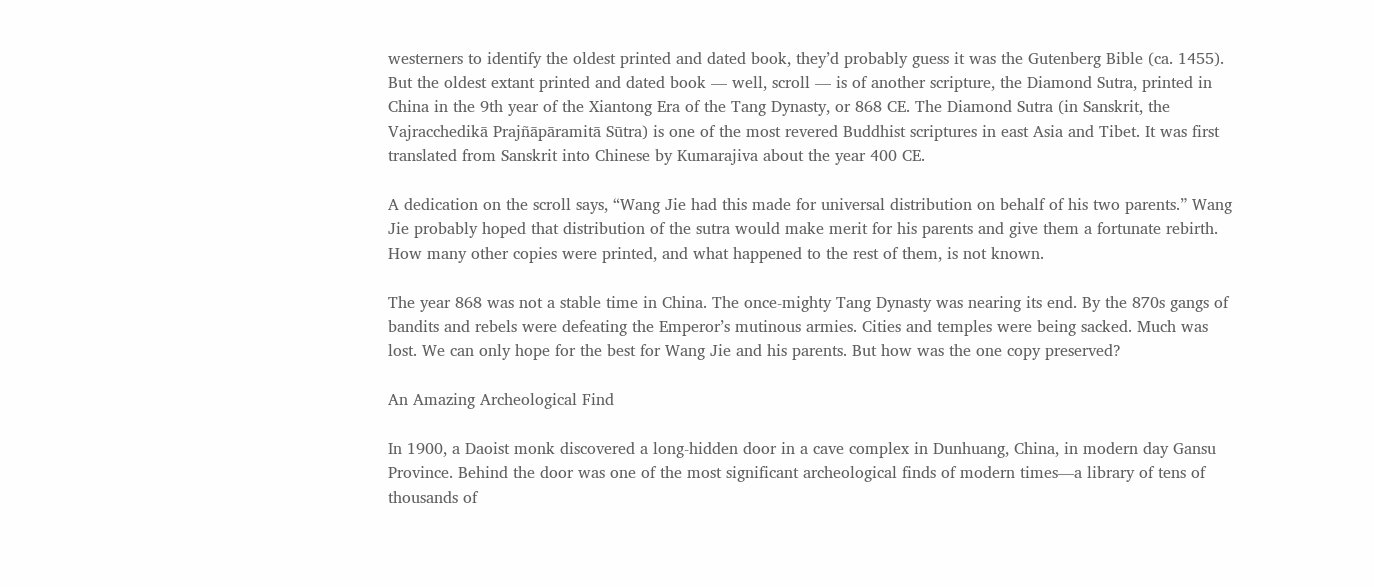westerners to identify the oldest printed and dated book, they’d probably guess it was the Gutenberg Bible (ca. 1455). But the oldest extant printed and dated book — well, scroll — is of another scripture, the Diamond Sutra, printed in China in the 9th year of the Xiantong Era of the Tang Dynasty, or 868 CE. The Diamond Sutra (in Sanskrit, the Vajracchedikā Prajñāpāramitā Sūtra) is one of the most revered Buddhist scriptures in east Asia and Tibet. It was first translated from Sanskrit into Chinese by Kumarajiva about the year 400 CE.

A dedication on the scroll says, “Wang Jie had this made for universal distribution on behalf of his two parents.” Wang Jie probably hoped that distribution of the sutra would make merit for his parents and give them a fortunate rebirth. How many other copies were printed, and what happened to the rest of them, is not known.

The year 868 was not a stable time in China. The once-mighty Tang Dynasty was nearing its end. By the 870s gangs of bandits and rebels were defeating the Emperor’s mutinous armies. Cities and temples were being sacked. Much was lost. We can only hope for the best for Wang Jie and his parents. But how was the one copy preserved?

An Amazing Archeological Find

In 1900, a Daoist monk discovered a long-hidden door in a cave complex in Dunhuang, China, in modern day Gansu Province. Behind the door was one of the most significant archeological finds of modern times—a library of tens of thousands of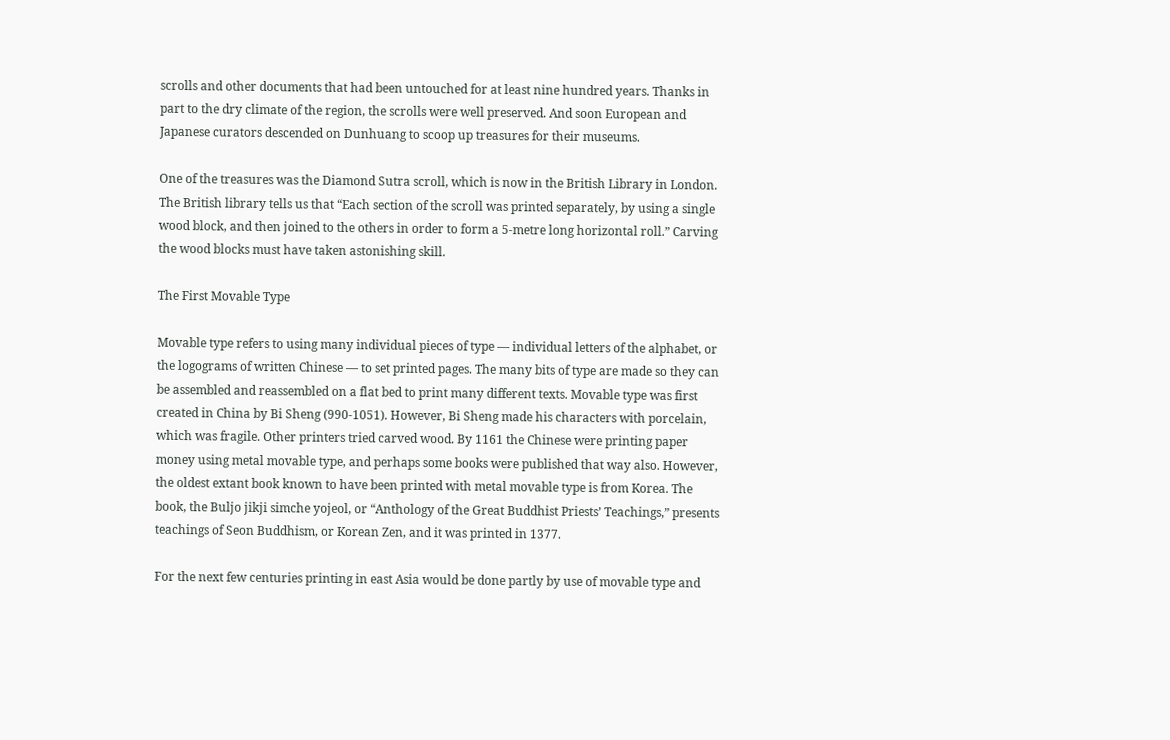scrolls and other documents that had been untouched for at least nine hundred years. Thanks in part to the dry climate of the region, the scrolls were well preserved. And soon European and Japanese curators descended on Dunhuang to scoop up treasures for their museums.

One of the treasures was the Diamond Sutra scroll, which is now in the British Library in London. The British library tells us that “Each section of the scroll was printed separately, by using a single wood block, and then joined to the others in order to form a 5-metre long horizontal roll.” Carving the wood blocks must have taken astonishing skill.

The First Movable Type

Movable type refers to using many individual pieces of type — individual letters of the alphabet, or the logograms of written Chinese — to set printed pages. The many bits of type are made so they can be assembled and reassembled on a flat bed to print many different texts. Movable type was first created in China by Bi Sheng (990-1051). However, Bi Sheng made his characters with porcelain, which was fragile. Other printers tried carved wood. By 1161 the Chinese were printing paper money using metal movable type, and perhaps some books were published that way also. However, the oldest extant book known to have been printed with metal movable type is from Korea. The book, the Buljo jikji simche yojeol, or “Anthology of the Great Buddhist Priests’ Teachings,” presents teachings of Seon Buddhism, or Korean Zen, and it was printed in 1377.

For the next few centuries printing in east Asia would be done partly by use of movable type and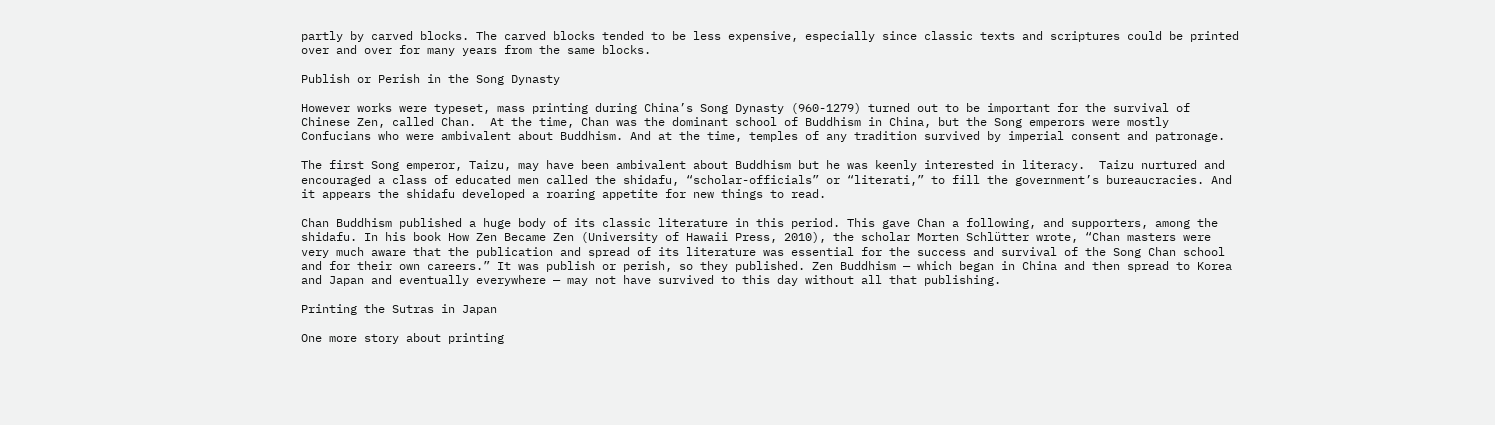partly by carved blocks. The carved blocks tended to be less expensive, especially since classic texts and scriptures could be printed over and over for many years from the same blocks.

Publish or Perish in the Song Dynasty

However works were typeset, mass printing during China’s Song Dynasty (960-1279) turned out to be important for the survival of Chinese Zen, called Chan.  At the time, Chan was the dominant school of Buddhism in China, but the Song emperors were mostly Confucians who were ambivalent about Buddhism. And at the time, temples of any tradition survived by imperial consent and patronage.

The first Song emperor, Taizu, may have been ambivalent about Buddhism but he was keenly interested in literacy.  Taizu nurtured and encouraged a class of educated men called the shidafu, “scholar-officials” or “literati,” to fill the government’s bureaucracies. And it appears the shidafu developed a roaring appetite for new things to read.

Chan Buddhism published a huge body of its classic literature in this period. This gave Chan a following, and supporters, among the shidafu. In his book How Zen Became Zen (University of Hawaii Press, 2010), the scholar Morten Schlütter wrote, “Chan masters were very much aware that the publication and spread of its literature was essential for the success and survival of the Song Chan school and for their own careers.” It was publish or perish, so they published. Zen Buddhism — which began in China and then spread to Korea and Japan and eventually everywhere — may not have survived to this day without all that publishing.

Printing the Sutras in Japan

One more story about printing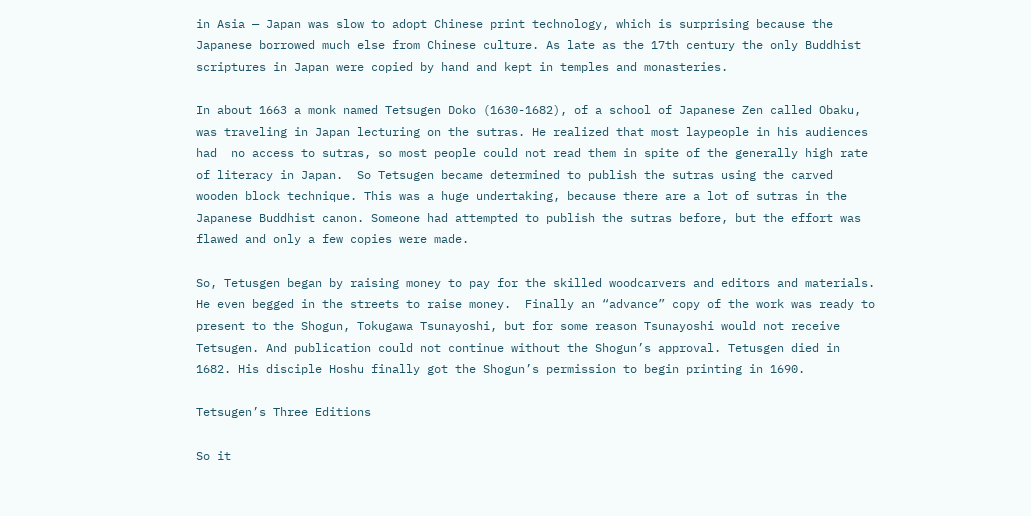in Asia — Japan was slow to adopt Chinese print technology, which is surprising because the Japanese borrowed much else from Chinese culture. As late as the 17th century the only Buddhist scriptures in Japan were copied by hand and kept in temples and monasteries.

In about 1663 a monk named Tetsugen Doko (1630-1682), of a school of Japanese Zen called Obaku, was traveling in Japan lecturing on the sutras. He realized that most laypeople in his audiences had  no access to sutras, so most people could not read them in spite of the generally high rate of literacy in Japan.  So Tetsugen became determined to publish the sutras using the carved wooden block technique. This was a huge undertaking, because there are a lot of sutras in the Japanese Buddhist canon. Someone had attempted to publish the sutras before, but the effort was flawed and only a few copies were made.

So, Tetusgen began by raising money to pay for the skilled woodcarvers and editors and materials. He even begged in the streets to raise money.  Finally an “advance” copy of the work was ready to present to the Shogun, Tokugawa Tsunayoshi, but for some reason Tsunayoshi would not receive Tetsugen. And publication could not continue without the Shogun’s approval. Tetusgen died in 1682. His disciple Hoshu finally got the Shogun’s permission to begin printing in 1690.

Tetsugen’s Three Editions

So it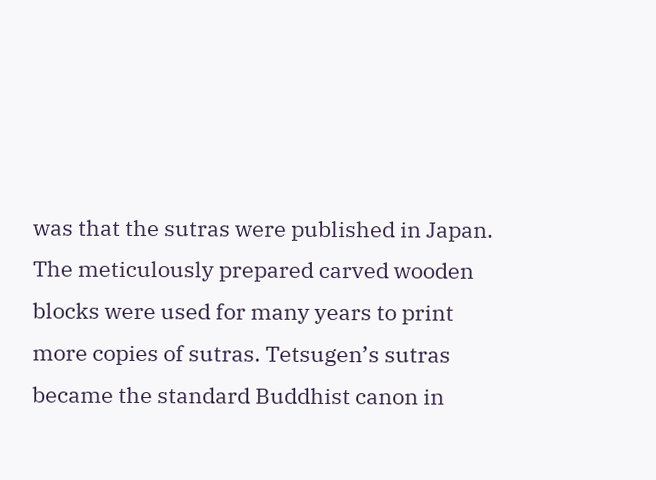was that the sutras were published in Japan. The meticulously prepared carved wooden blocks were used for many years to print more copies of sutras. Tetsugen’s sutras became the standard Buddhist canon in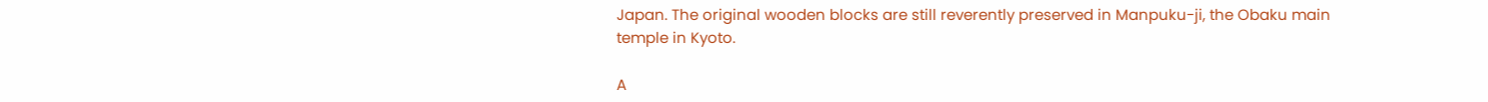Japan. The original wooden blocks are still reverently preserved in Manpuku-ji, the Obaku main temple in Kyoto.

A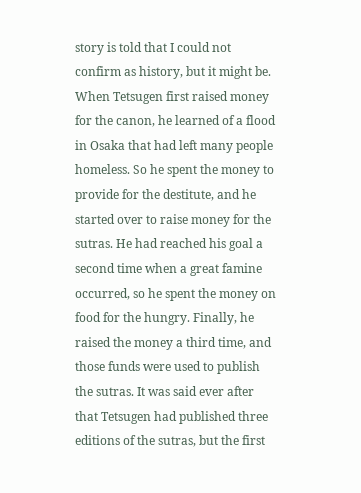story is told that I could not confirm as history, but it might be. When Tetsugen first raised money for the canon, he learned of a flood in Osaka that had left many people homeless. So he spent the money to provide for the destitute, and he started over to raise money for the sutras. He had reached his goal a second time when a great famine occurred, so he spent the money on food for the hungry. Finally, he raised the money a third time, and those funds were used to publish the sutras. It was said ever after that Tetsugen had published three editions of the sutras, but the first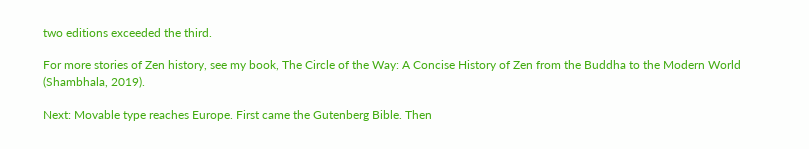two editions exceeded the third.

For more stories of Zen history, see my book, The Circle of the Way: A Concise History of Zen from the Buddha to the Modern World (Shambhala, 2019).

Next: Movable type reaches Europe. First came the Gutenberg Bible. Then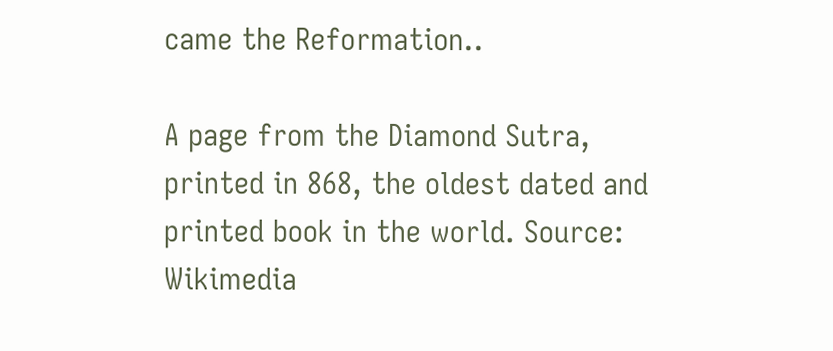came the Reformation..

A page from the Diamond Sutra, printed in 868, the oldest dated and printed book in the world. Source: Wikimedia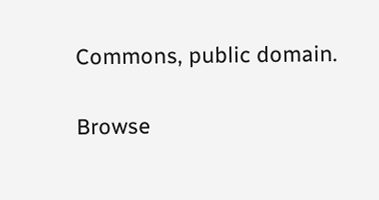Commons, public domain.

Browse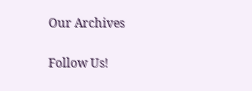Our Archives

Follow Us!